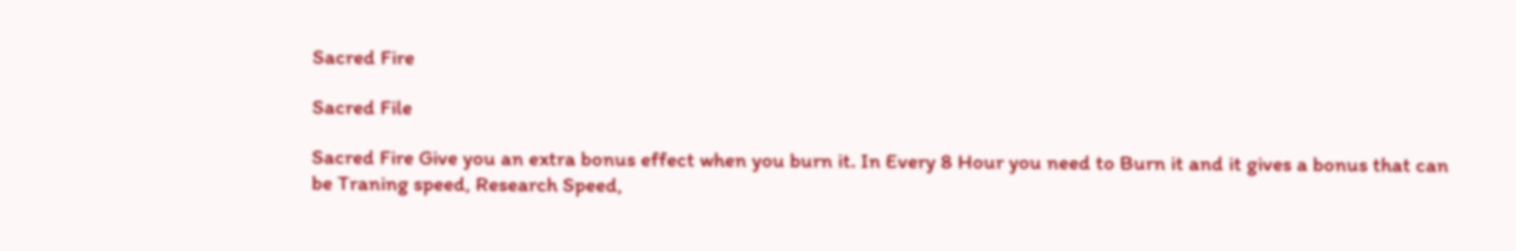Sacred Fire

Sacred File

Sacred Fire Give you an extra bonus effect when you burn it. In Every 8 Hour you need to Burn it and it gives a bonus that can be Traning speed, Research Speed,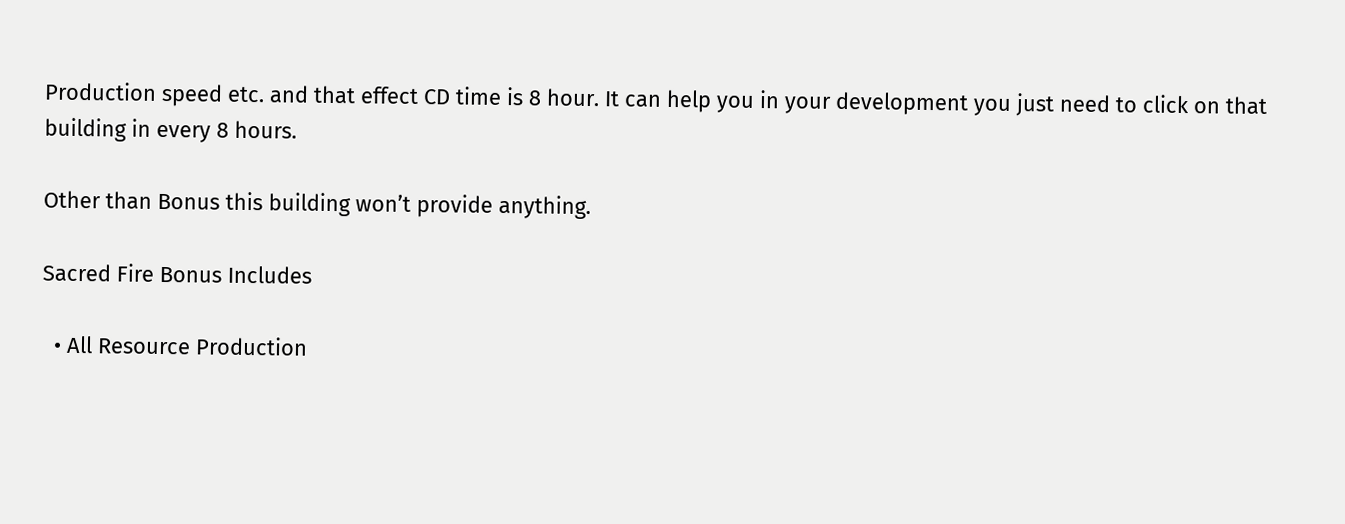Production speed etc. and that effect CD time is 8 hour. It can help you in your development you just need to click on that building in every 8 hours.

Other than Bonus this building won’t provide anything.

Sacred Fire Bonus Includes

  • All Resource Production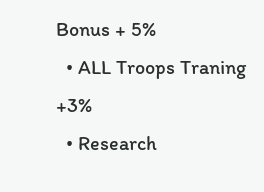Bonus + 5%
  • ALL Troops Traning +3%
  • Research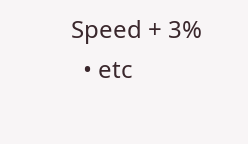Speed + 3%
  • etc